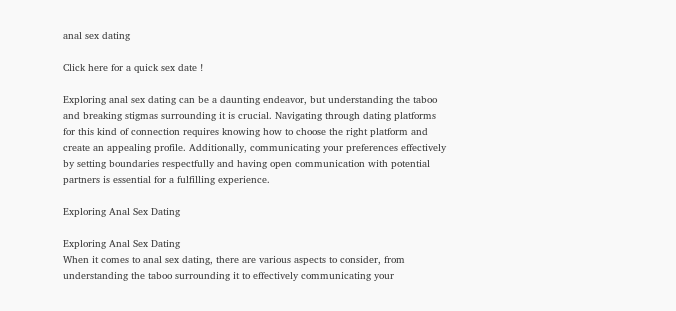anal sex dating

Click here for a quick sex date !

Exploring anal sex dating can be a daunting endeavor, but understanding the taboo and breaking stigmas surrounding it is crucial. Navigating through dating platforms for this kind of connection requires knowing how to choose the right platform and create an appealing profile. Additionally, communicating your preferences effectively by setting boundaries respectfully and having open communication with potential partners is essential for a fulfilling experience.

Exploring Anal Sex Dating

Exploring Anal Sex Dating
When it comes to anal sex dating, there are various aspects to consider, from understanding the taboo surrounding it to effectively communicating your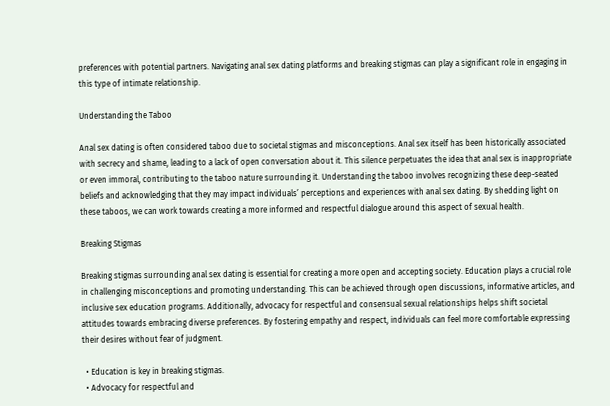preferences with potential partners. Navigating anal sex dating platforms and breaking stigmas can play a significant role in engaging in this type of intimate relationship.

Understanding the Taboo

Anal sex dating is often considered taboo due to societal stigmas and misconceptions. Anal sex itself has been historically associated with secrecy and shame, leading to a lack of open conversation about it. This silence perpetuates the idea that anal sex is inappropriate or even immoral, contributing to the taboo nature surrounding it. Understanding the taboo involves recognizing these deep-seated beliefs and acknowledging that they may impact individuals’ perceptions and experiences with anal sex dating. By shedding light on these taboos, we can work towards creating a more informed and respectful dialogue around this aspect of sexual health.

Breaking Stigmas

Breaking stigmas surrounding anal sex dating is essential for creating a more open and accepting society. Education plays a crucial role in challenging misconceptions and promoting understanding. This can be achieved through open discussions, informative articles, and inclusive sex education programs. Additionally, advocacy for respectful and consensual sexual relationships helps shift societal attitudes towards embracing diverse preferences. By fostering empathy and respect, individuals can feel more comfortable expressing their desires without fear of judgment.

  • Education is key in breaking stigmas.
  • Advocacy for respectful and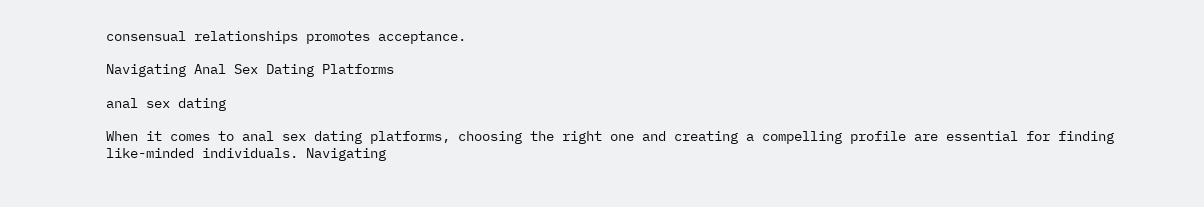consensual relationships promotes acceptance.

Navigating Anal Sex Dating Platforms

anal sex dating

When it comes to anal sex dating platforms, choosing the right one and creating a compelling profile are essential for finding like-minded individuals. Navigating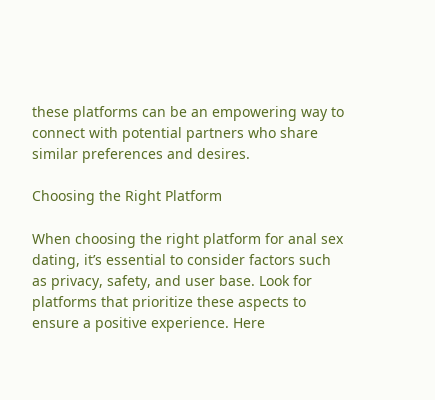these platforms can be an empowering way to connect with potential partners who share similar preferences and desires.

Choosing the Right Platform

When choosing the right platform for anal sex dating, it’s essential to consider factors such as privacy, safety, and user base. Look for platforms that prioritize these aspects to ensure a positive experience. Here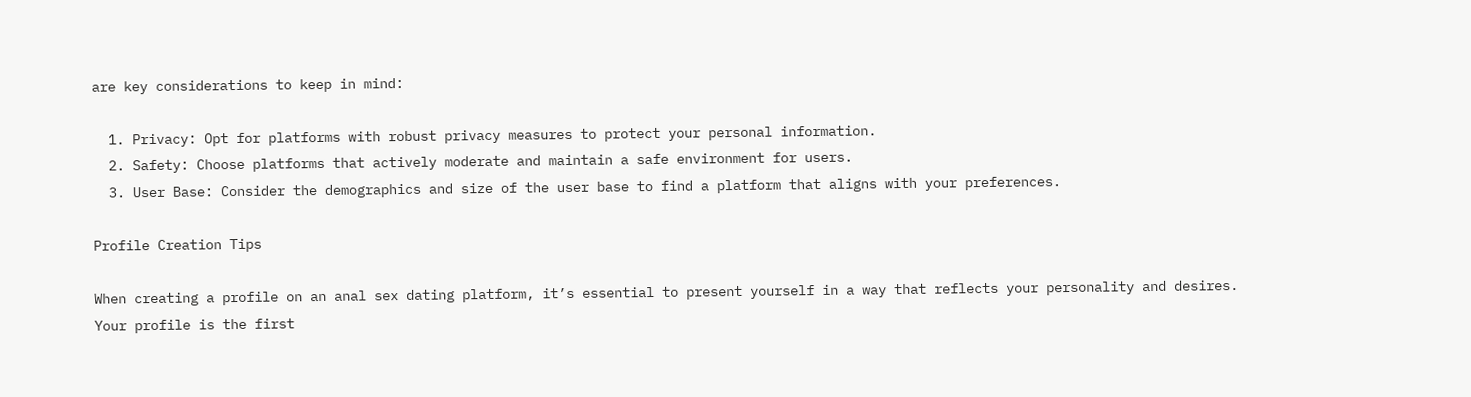are key considerations to keep in mind:

  1. Privacy: Opt for platforms with robust privacy measures to protect your personal information.
  2. Safety: Choose platforms that actively moderate and maintain a safe environment for users.
  3. User Base: Consider the demographics and size of the user base to find a platform that aligns with your preferences.

Profile Creation Tips

When creating a profile on an anal sex dating platform, it’s essential to present yourself in a way that reflects your personality and desires. Your profile is the first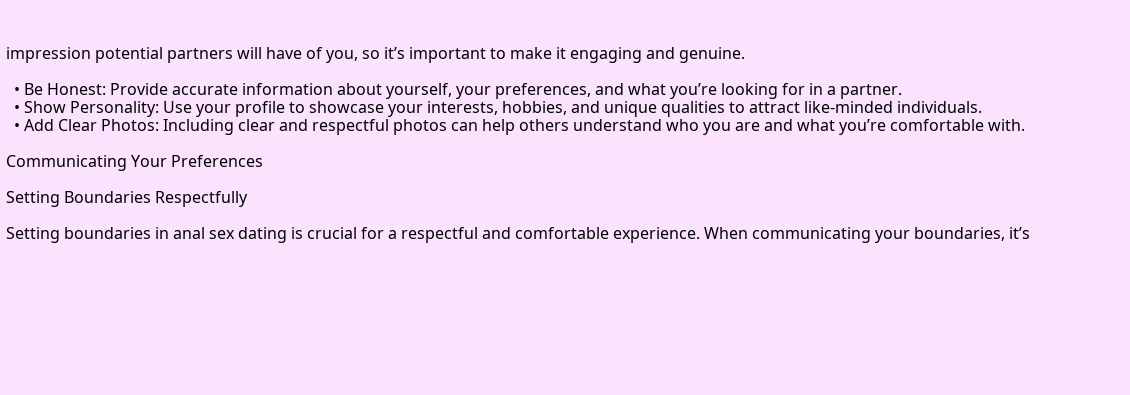impression potential partners will have of you, so it’s important to make it engaging and genuine.

  • Be Honest: Provide accurate information about yourself, your preferences, and what you’re looking for in a partner.
  • Show Personality: Use your profile to showcase your interests, hobbies, and unique qualities to attract like-minded individuals.
  • Add Clear Photos: Including clear and respectful photos can help others understand who you are and what you’re comfortable with.

Communicating Your Preferences

Setting Boundaries Respectfully

Setting boundaries in anal sex dating is crucial for a respectful and comfortable experience. When communicating your boundaries, it’s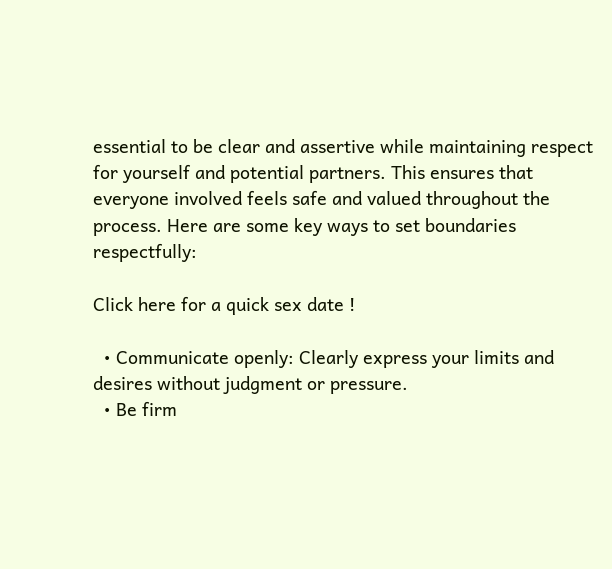essential to be clear and assertive while maintaining respect for yourself and potential partners. This ensures that everyone involved feels safe and valued throughout the process. Here are some key ways to set boundaries respectfully:

Click here for a quick sex date !

  • Communicate openly: Clearly express your limits and desires without judgment or pressure.
  • Be firm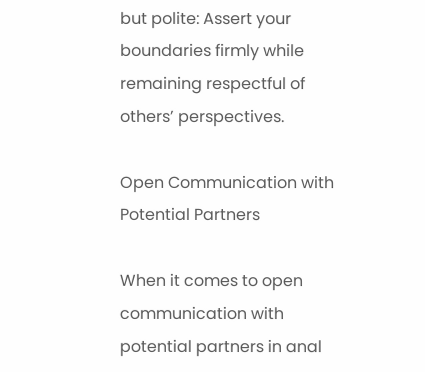but polite: Assert your boundaries firmly while remaining respectful of others’ perspectives.

Open Communication with Potential Partners

When it comes to open communication with potential partners in anal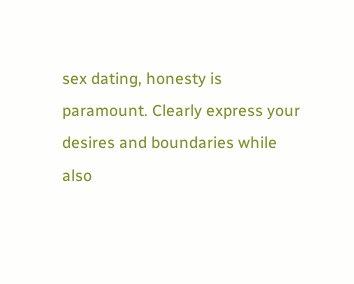sex dating, honesty is paramount. Clearly express your desires and boundaries while also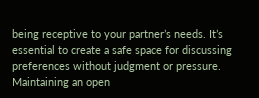being receptive to your partner’s needs. It’s essential to create a safe space for discussing preferences without judgment or pressure. Maintaining an open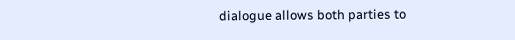dialogue allows both parties to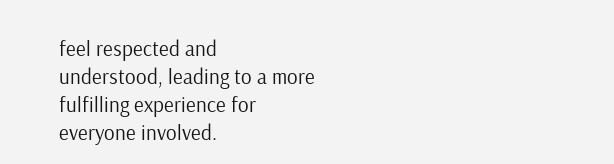feel respected and understood, leading to a more fulfilling experience for everyone involved.